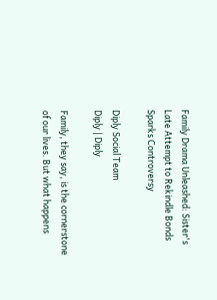Family Drama Unleashed: Sister's Late Attempt to Rekindle Bonds Sparks Controversy

Diply Social Team
Diply | Diply

Family, they say, is the cornerstone of our lives. But what happens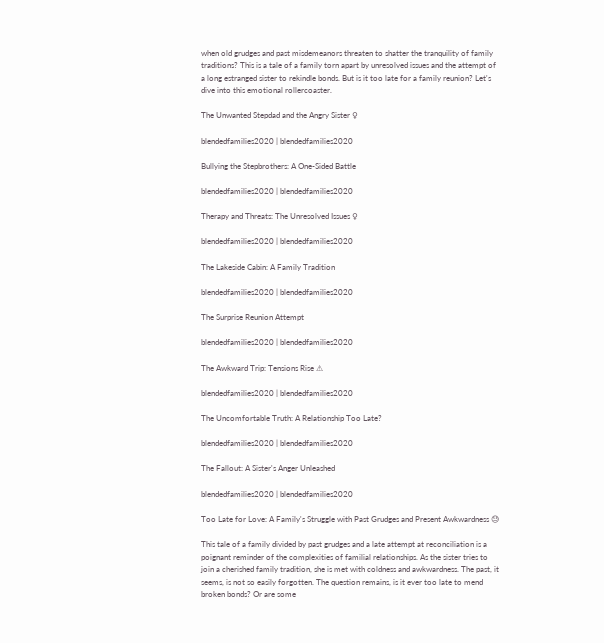when old grudges and past misdemeanors threaten to shatter the tranquility of family traditions? This is a tale of a family torn apart by unresolved issues and the attempt of a long estranged sister to rekindle bonds. But is it too late for a family reunion? Let's dive into this emotional rollercoaster.

The Unwanted Stepdad and the Angry Sister ♀

blendedfamilies2020 | blendedfamilies2020

Bullying the Stepbrothers: A One-Sided Battle

blendedfamilies2020 | blendedfamilies2020

Therapy and Threats: The Unresolved Issues ♀

blendedfamilies2020 | blendedfamilies2020

The Lakeside Cabin: A Family Tradition

blendedfamilies2020 | blendedfamilies2020

The Surprise Reunion Attempt

blendedfamilies2020 | blendedfamilies2020

The Awkward Trip: Tensions Rise ⚠

blendedfamilies2020 | blendedfamilies2020

The Uncomfortable Truth: A Relationship Too Late?

blendedfamilies2020 | blendedfamilies2020

The Fallout: A Sister's Anger Unleashed

blendedfamilies2020 | blendedfamilies2020

Too Late for Love: A Family's Struggle with Past Grudges and Present Awkwardness 😓

This tale of a family divided by past grudges and a late attempt at reconciliation is a poignant reminder of the complexities of familial relationships. As the sister tries to join a cherished family tradition, she is met with coldness and awkwardness. The past, it seems, is not so easily forgotten. The question remains, is it ever too late to mend broken bonds? Or are some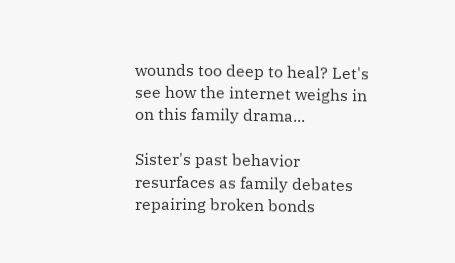wounds too deep to heal? Let's see how the internet weighs in on this family drama...

Sister's past behavior resurfaces as family debates repairing broken bonds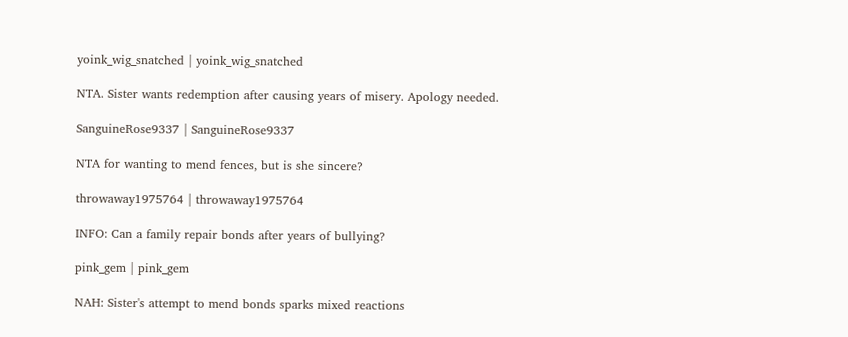yoink_wig_snatched | yoink_wig_snatched

NTA. Sister wants redemption after causing years of misery. Apology needed.

SanguineRose9337 | SanguineRose9337

NTA for wanting to mend fences, but is she sincere?

throwaway1975764 | throwaway1975764

INFO: Can a family repair bonds after years of bullying?

pink_gem | pink_gem

NAH: Sister's attempt to mend bonds sparks mixed reactions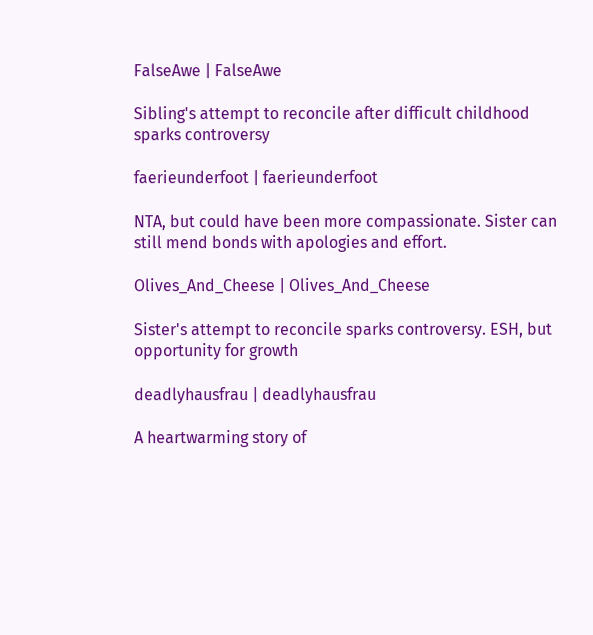FalseAwe | FalseAwe

Sibling's attempt to reconcile after difficult childhood sparks controversy

faerieunderfoot | faerieunderfoot

NTA, but could have been more compassionate. Sister can still mend bonds with apologies and effort.

Olives_And_Cheese | Olives_And_Cheese

Sister's attempt to reconcile sparks controversy. ESH, but opportunity for growth

deadlyhausfrau | deadlyhausfrau

A heartwarming story of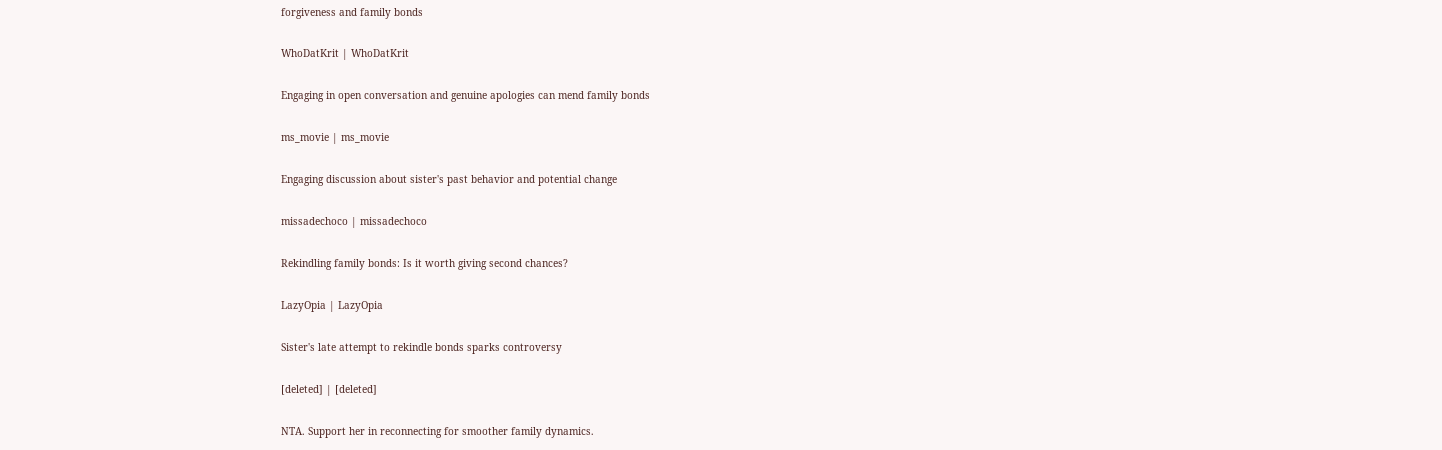forgiveness and family bonds

WhoDatKrit | WhoDatKrit

Engaging in open conversation and genuine apologies can mend family bonds

ms_movie | ms_movie

Engaging discussion about sister's past behavior and potential change

missadechoco | missadechoco

Rekindling family bonds: Is it worth giving second chances?

LazyOpia | LazyOpia

Sister's late attempt to rekindle bonds sparks controversy

[deleted] | [deleted]

NTA. Support her in reconnecting for smoother family dynamics.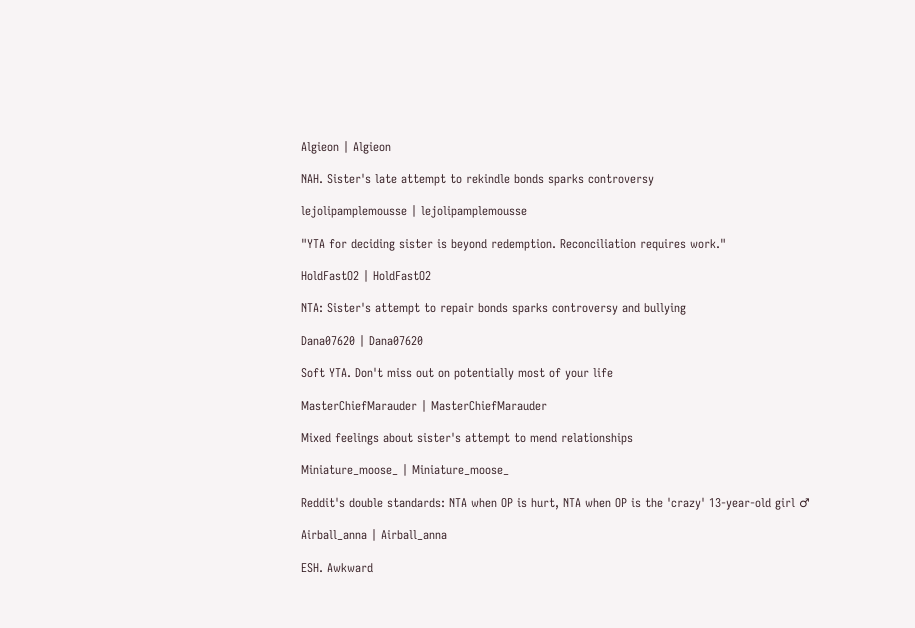Algieon | Algieon

NAH. Sister's late attempt to rekindle bonds sparks controversy

lejolipamplemousse | lejolipamplemousse

"YTA for deciding sister is beyond redemption. Reconciliation requires work."

HoldFastO2 | HoldFastO2

NTA: Sister's attempt to repair bonds sparks controversy and bullying

Dana07620 | Dana07620

Soft YTA. Don't miss out on potentially most of your life

MasterChiefMarauder | MasterChiefMarauder

Mixed feelings about sister's attempt to mend relationships

Miniature_moose_ | Miniature_moose_

Reddit's double standards: NTA when OP is hurt, NTA when OP is the 'crazy' 13-year-old girl ♂

Airball_anna | Airball_anna

ESH. Awkward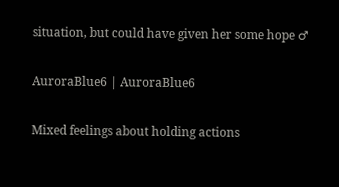situation, but could have given her some hope ♂

AuroraBlue6 | AuroraBlue6

Mixed feelings about holding actions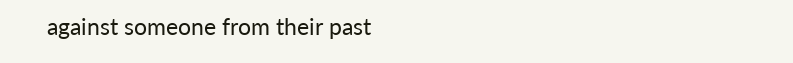against someone from their past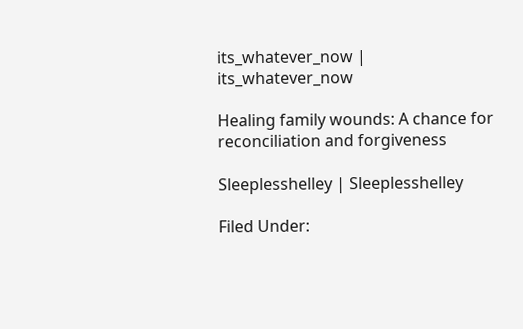its_whatever_now | its_whatever_now

Healing family wounds: A chance for reconciliation and forgiveness

Sleeplesshelley | Sleeplesshelley

Filed Under: